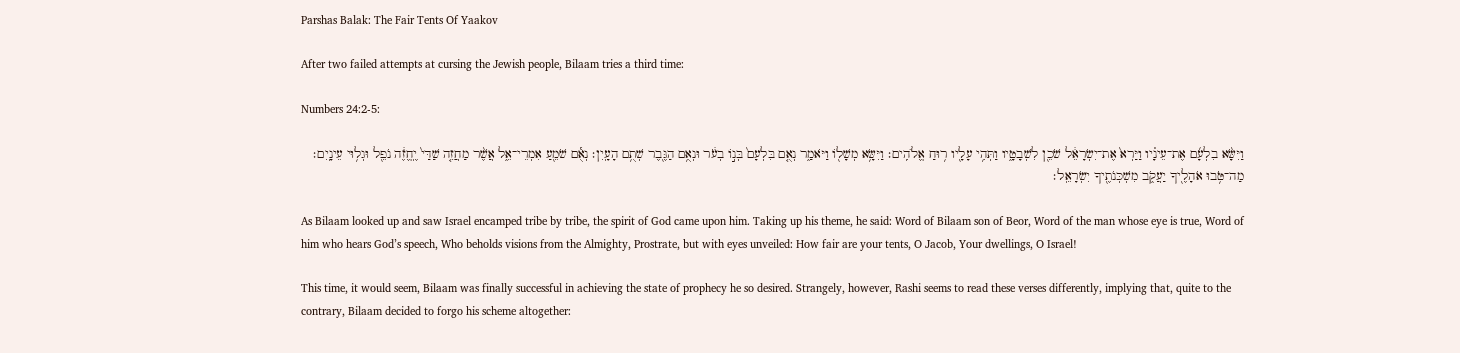Parshas Balak: The Fair Tents Of Yaakov

After two failed attempts at cursing the Jewish people, Bilaam tries a third time:

Numbers 24:2-5:

וַיִּשָּׂ֨א בִלְעָ֜ם אֶת־עֵינָ֗יו וַיַּרְא֙ אֶת־יִשְׂרָאֵ֔ל שֹׁכֵ֖ן לִשְׁבָטָ֑יו וַתְּהִ֥י עָלָ֖יו ר֥וּחַ אֱלֹהִֽים׃ וַיִּשָּׂ֥א מְשָׁל֖וֹ וַיֹּאמַ֑ר נְאֻ֤ם בִּלְעָם֙ בְּנ֣וֹ בְעֹ֔ר וּנְאֻ֥ם הַגֶּ֖בֶר שְׁתֻ֥ם הָעָֽיִן׃ נְאֻ֕ם שֹׁמֵ֖עַ אִמְרֵי־אֵ֑ל אֲשֶׁ֨ר מַחֲזֵ֤ה שַׁדַּי֙ יֶֽחֱזֶ֔ה נֹפֵ֖ל וּגְל֥וּי עֵינָֽיִם׃ מַה־טֹּ֥בוּ אֹהָלֶ֖יךָ יַעֲקֹ֑ב מִשְׁכְּנֹתֶ֖יךָ יִשְׂרָאֵֽל׃

As Bilaam looked up and saw Israel encamped tribe by tribe, the spirit of God came upon him. Taking up his theme, he said: Word of Bilaam son of Beor, Word of the man whose eye is true, Word of him who hears God’s speech, Who beholds visions from the Almighty, Prostrate, but with eyes unveiled: How fair are your tents, O Jacob, Your dwellings, O Israel!

This time, it would seem, Bilaam was finally successful in achieving the state of prophecy he so desired. Strangely, however, Rashi seems to read these verses differently, implying that, quite to the contrary, Bilaam decided to forgo his scheme altogether: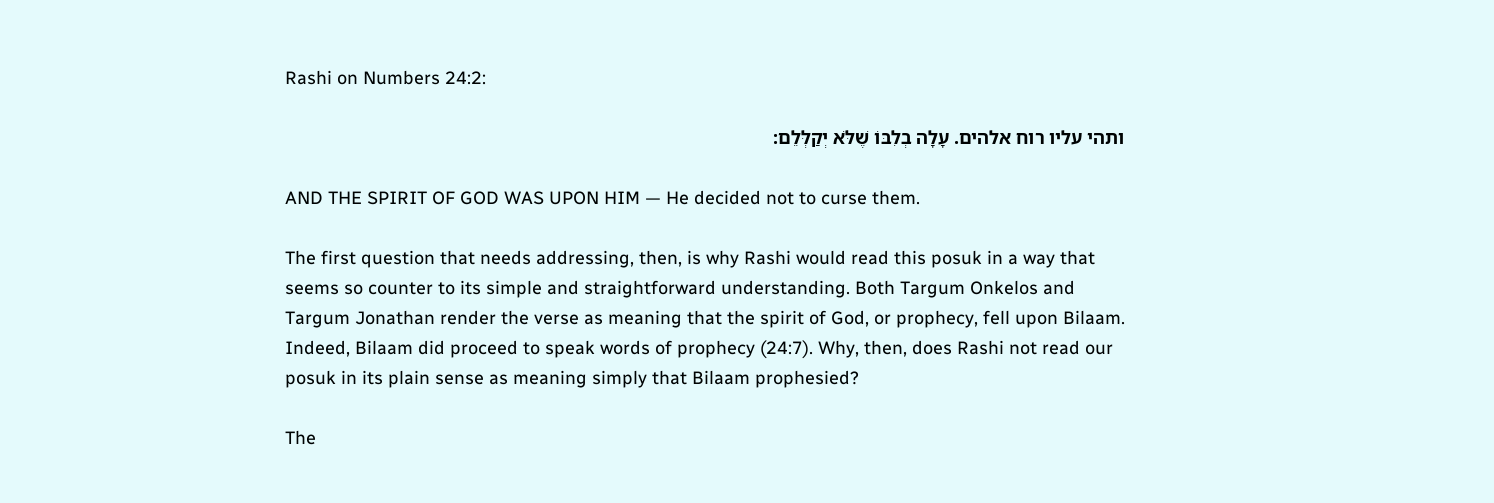Rashi on Numbers 24:2:

ותהי עליו רוח אלהים. עָלָה בְלִבּוֹ שֶׁלֹּא יְקַלְּלֵם:

AND THE SPIRIT OF GOD WAS UPON HIM — He decided not to curse them.

The first question that needs addressing, then, is why Rashi would read this posuk in a way that seems so counter to its simple and straightforward understanding. Both Targum Onkelos and Targum Jonathan render the verse as meaning that the spirit of God, or prophecy, fell upon Bilaam. Indeed, Bilaam did proceed to speak words of prophecy (24:7). Why, then, does Rashi not read our posuk in its plain sense as meaning simply that Bilaam prophesied?

The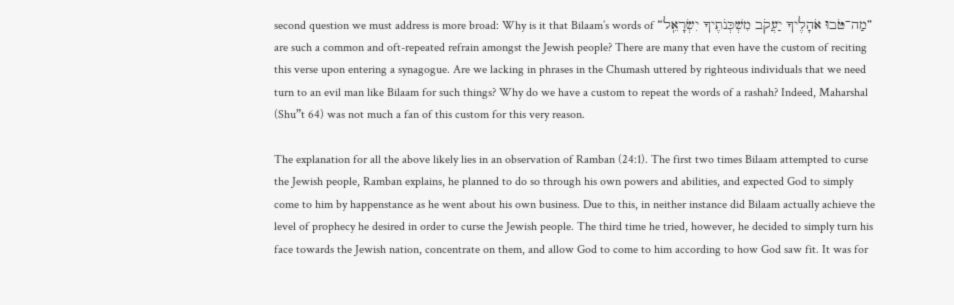second question we must address is more broad: Why is it that Bilaam’s words of “מַה־טֹּבוּ אֹהָלֶיךָ יַעֲקֹב מִשְׁכְּנֹתֶיךָ יִשְׂרָאֵֽל” are such a common and oft-repeated refrain amongst the Jewish people? There are many that even have the custom of reciting this verse upon entering a synagogue. Are we lacking in phrases in the Chumash uttered by righteous individuals that we need turn to an evil man like Bilaam for such things? Why do we have a custom to repeat the words of a rashah? Indeed, Maharshal (Shu”t 64) was not much a fan of this custom for this very reason.

The explanation for all the above likely lies in an observation of Ramban (24:1). The first two times Bilaam attempted to curse the Jewish people, Ramban explains, he planned to do so through his own powers and abilities, and expected God to simply come to him by happenstance as he went about his own business. Due to this, in neither instance did Bilaam actually achieve the level of prophecy he desired in order to curse the Jewish people. The third time he tried, however, he decided to simply turn his face towards the Jewish nation, concentrate on them, and allow God to come to him according to how God saw fit. It was for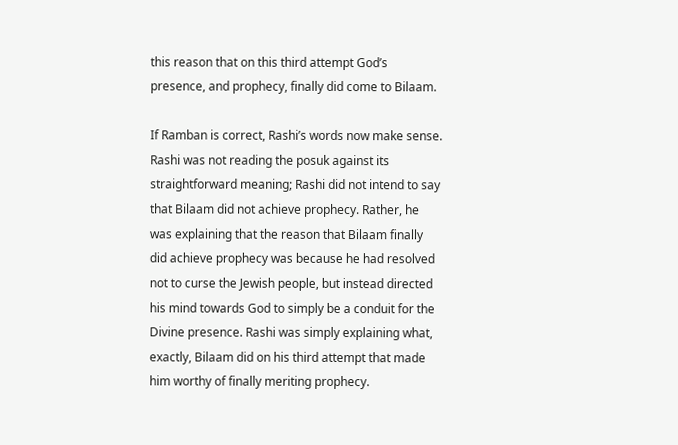this reason that on this third attempt God’s presence, and prophecy, finally did come to Bilaam.

If Ramban is correct, Rashi’s words now make sense. Rashi was not reading the posuk against its straightforward meaning; Rashi did not intend to say that Bilaam did not achieve prophecy. Rather, he was explaining that the reason that Bilaam finally did achieve prophecy was because he had resolved not to curse the Jewish people, but instead directed his mind towards God to simply be a conduit for the Divine presence. Rashi was simply explaining what, exactly, Bilaam did on his third attempt that made him worthy of finally meriting prophecy.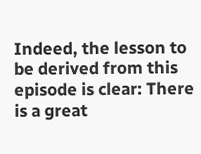Indeed, the lesson to be derived from this episode is clear: There is a great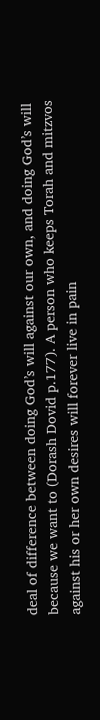deal of difference between doing God’s will against our own, and doing God’s will because we want to (Dorash Dovid p.177). A person who keeps Torah and mitzvos against his or her own desires will forever live in pain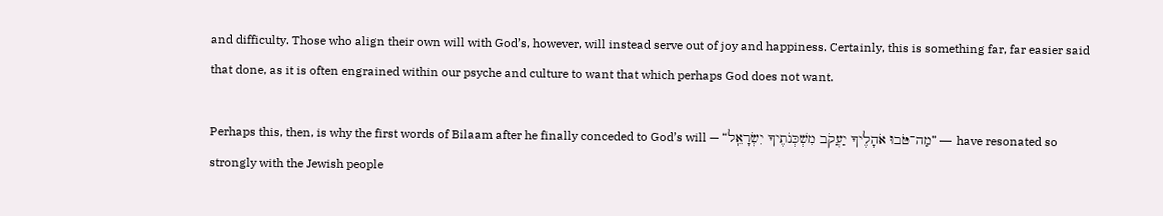and difficulty. Those who align their own will with God’s, however, will instead serve out of joy and happiness. Certainly, this is something far, far easier said that done, as it is often engrained within our psyche and culture to want that which perhaps God does not want.

Perhaps this, then, is why the first words of Bilaam after he finally conceded to God’s will — “מַה־טֹּבוּ אֹהָלֶיךָ יַעֲקֹב מִשְׁכְּנֹתֶיךָ יִשְׂרָאֵֽל” — have resonated so strongly with the Jewish people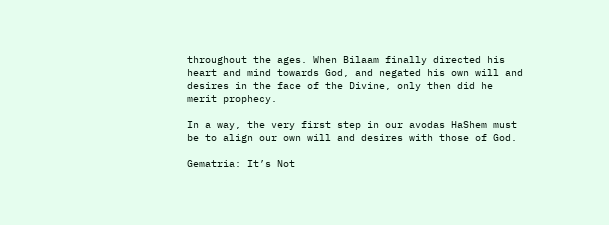throughout the ages. When Bilaam finally directed his heart and mind towards God, and negated his own will and desires in the face of the Divine, only then did he merit prophecy.

In a way, the very first step in our avodas HaShem must be to align our own will and desires with those of God.

Gematria: It’s Not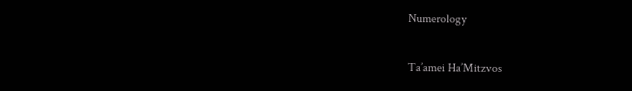Numerology

Ta’amei Ha’Mitzvos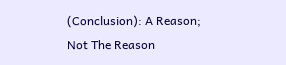(Conclusion): A Reason; Not The Reason